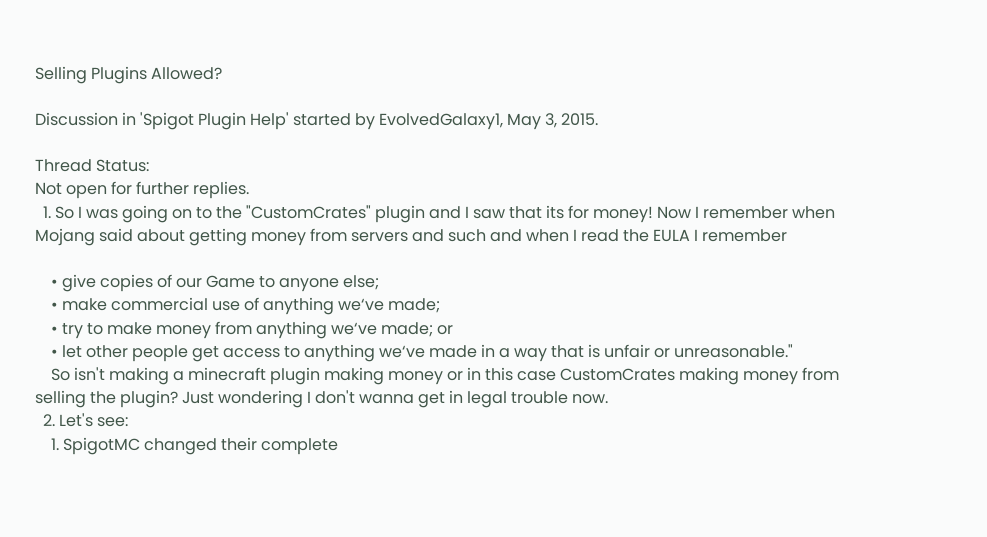Selling Plugins Allowed?

Discussion in 'Spigot Plugin Help' started by EvolvedGalaxy1, May 3, 2015.

Thread Status:
Not open for further replies.
  1. So I was going on to the "CustomCrates" plugin and I saw that its for money! Now I remember when Mojang said about getting money from servers and such and when I read the EULA I remember

    • give copies of our Game to anyone else;
    • make commercial use of anything we‘ve made;
    • try to make money from anything we‘ve made; or
    • let other people get access to anything we‘ve made in a way that is unfair or unreasonable."
    So isn't making a minecraft plugin making money or in this case CustomCrates making money from selling the plugin? Just wondering I don't wanna get in legal trouble now.
  2. Let's see:
    1. SpigotMC changed their complete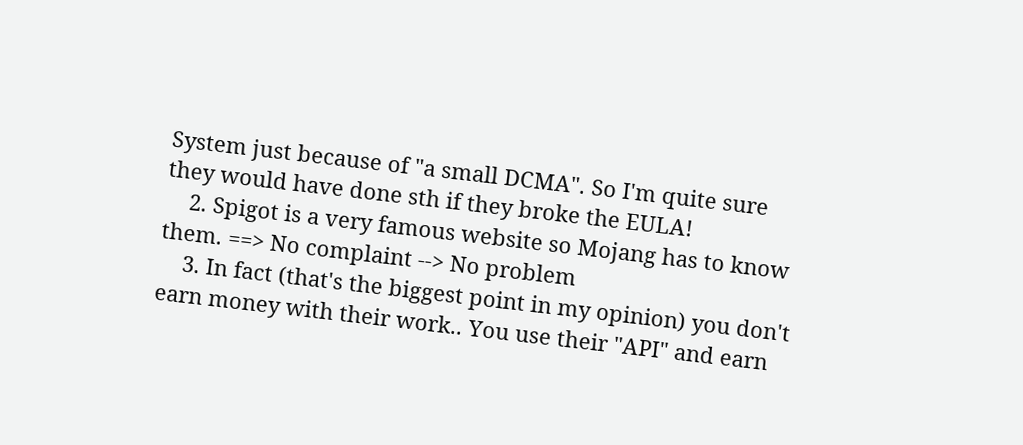System just because of "a small DCMA". So I'm quite sure they would have done sth if they broke the EULA!
    2. Spigot is a very famous website so Mojang has to know them. ==> No complaint --> No problem
    3. In fact (that's the biggest point in my opinion) you don't earn money with their work.. You use their "API" and earn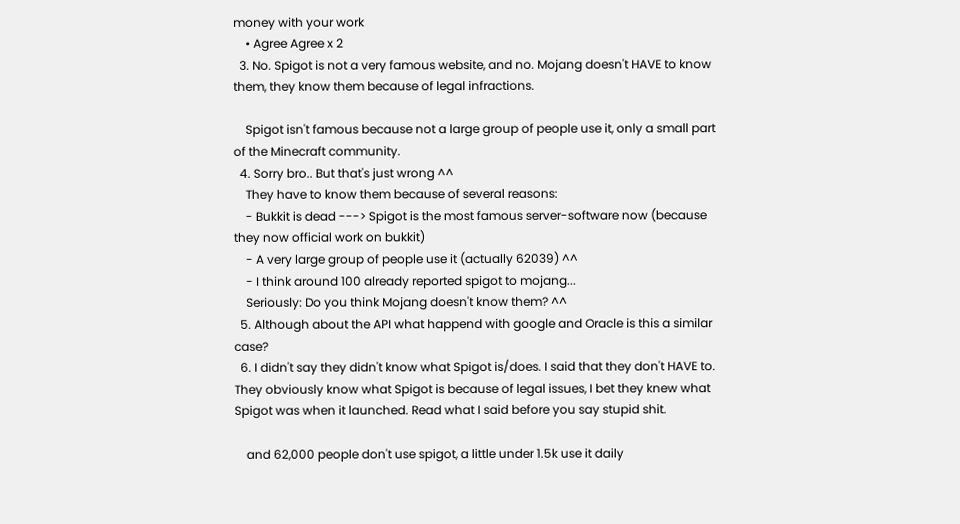money with your work
    • Agree Agree x 2
  3. No. Spigot is not a very famous website, and no. Mojang doesn't HAVE to know them, they know them because of legal infractions.

    Spigot isn't famous because not a large group of people use it, only a small part of the Minecraft community.
  4. Sorry bro.. But that's just wrong ^^
    They have to know them because of several reasons:
    - Bukkit is dead ---> Spigot is the most famous server-software now (because they now official work on bukkit)
    - A very large group of people use it (actually 62039) ^^
    - I think around 100 already reported spigot to mojang...
    Seriously: Do you think Mojang doesn't know them? ^^
  5. Although about the API what happend with google and Oracle is this a similar case?
  6. I didn't say they didn't know what Spigot is/does. I said that they don't HAVE to. They obviously know what Spigot is because of legal issues, I bet they knew what Spigot was when it launched. Read what I said before you say stupid shit.

    and 62,000 people don't use spigot, a little under 1.5k use it daily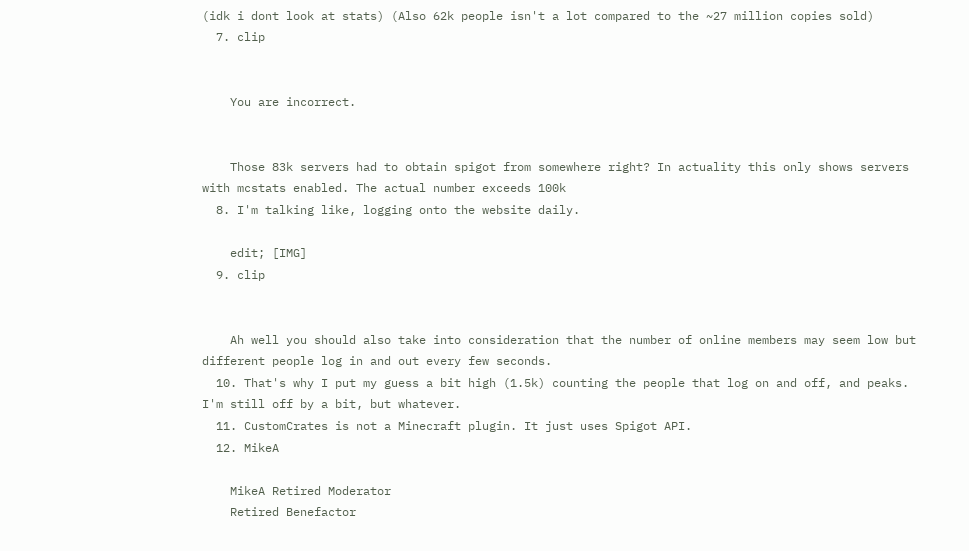(idk i dont look at stats) (Also 62k people isn't a lot compared to the ~27 million copies sold)
  7. clip


    You are incorrect.


    Those 83k servers had to obtain spigot from somewhere right? In actuality this only shows servers with mcstats enabled. The actual number exceeds 100k
  8. I'm talking like, logging onto the website daily.

    edit; [IMG]
  9. clip


    Ah well you should also take into consideration that the number of online members may seem low but different people log in and out every few seconds.
  10. That's why I put my guess a bit high (1.5k) counting the people that log on and off, and peaks. I'm still off by a bit, but whatever.
  11. CustomCrates is not a Minecraft plugin. It just uses Spigot API.
  12. MikeA

    MikeA Retired Moderator
    Retired Benefactor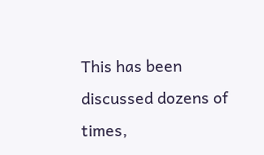This has been discussed dozens of times,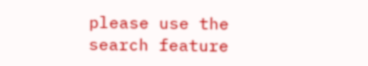please use the search feature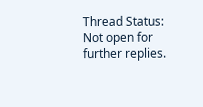Thread Status:
Not open for further replies.